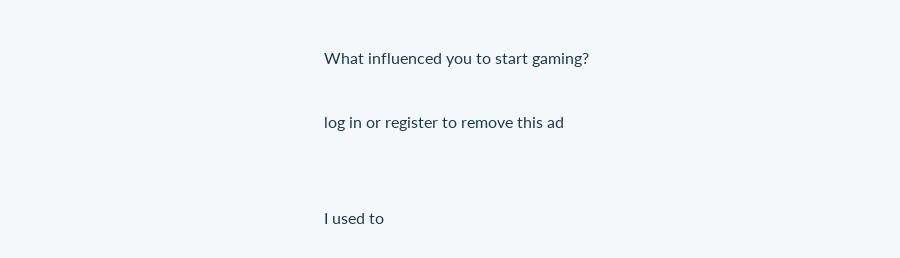What influenced you to start gaming?

log in or register to remove this ad


I used to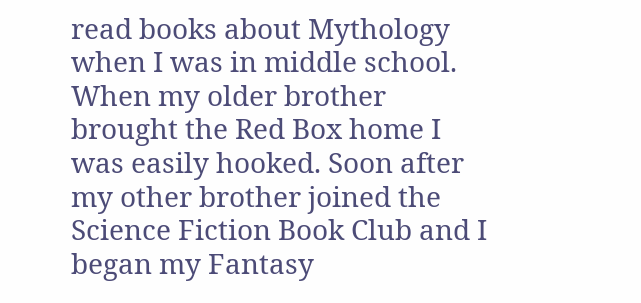read books about Mythology when I was in middle school. When my older brother brought the Red Box home I was easily hooked. Soon after my other brother joined the Science Fiction Book Club and I began my Fantasy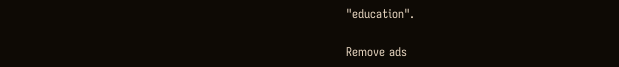"education".

Remove ads